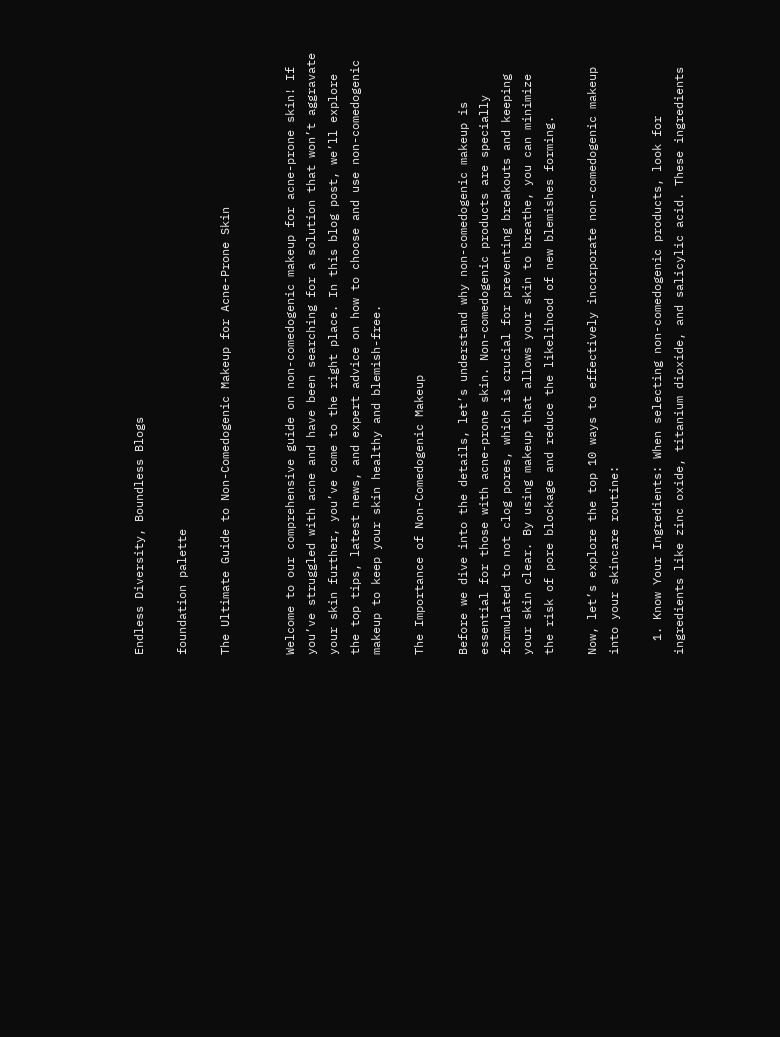Endless Diversity, Boundless Blogs

foundation palette

The Ultimate Guide to Non-Comedogenic Makeup for Acne-Prone Skin


Welcome to our comprehensive guide on non-comedogenic makeup for acne-prone skin! If you’ve struggled with acne and have been searching for a solution that won’t aggravate your skin further, you’ve come to the right place. In this blog post, we’ll explore the top tips, latest news, and expert advice on how to choose and use non-comedogenic makeup to keep your skin healthy and blemish-free.

The Importance of Non-Comedogenic Makeup

Before we dive into the details, let’s understand why non-comedogenic makeup is essential for those with acne-prone skin. Non-comedogenic products are specially formulated to not clog pores, which is crucial for preventing breakouts and keeping your skin clear. By using makeup that allows your skin to breathe, you can minimize the risk of pore blockage and reduce the likelihood of new blemishes forming.

Now, let’s explore the top 10 ways to effectively incorporate non-comedogenic makeup into your skincare routine:

  1. Know Your Ingredients: When selecting non-comedogenic products, look for ingredients like zinc oxide, titanium dioxide, and salicylic acid. These ingredients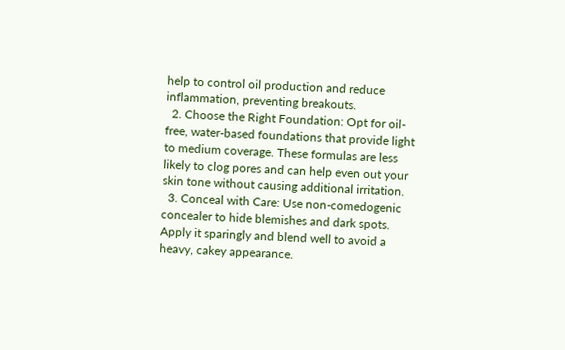help to control oil production and reduce inflammation, preventing breakouts.
  2. Choose the Right Foundation: Opt for oil-free, water-based foundations that provide light to medium coverage. These formulas are less likely to clog pores and can help even out your skin tone without causing additional irritation.
  3. Conceal with Care: Use non-comedogenic concealer to hide blemishes and dark spots. Apply it sparingly and blend well to avoid a heavy, cakey appearance.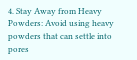4. Stay Away from Heavy Powders: Avoid using heavy powders that can settle into pores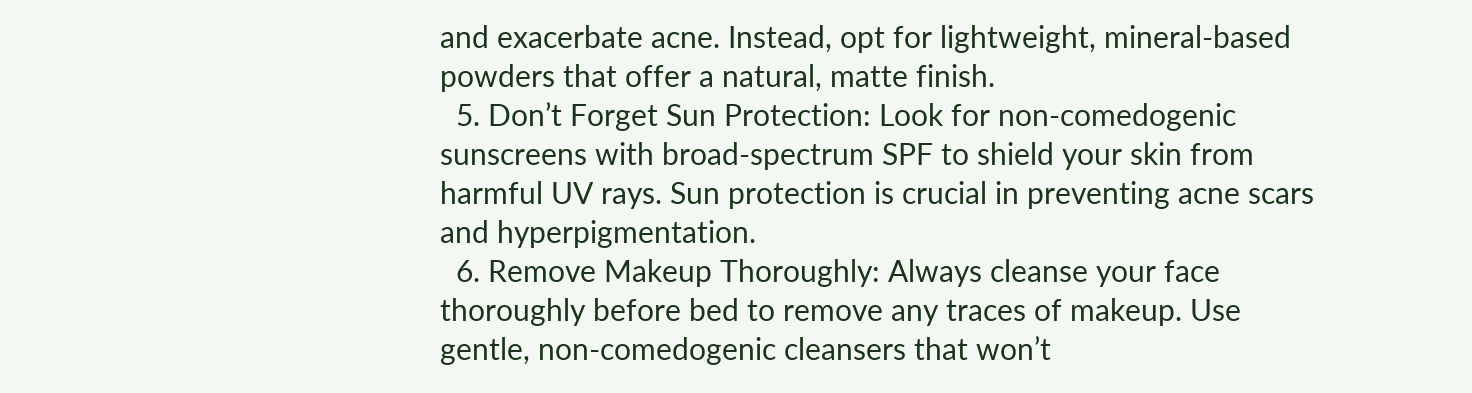and exacerbate acne. Instead, opt for lightweight, mineral-based powders that offer a natural, matte finish.
  5. Don’t Forget Sun Protection: Look for non-comedogenic sunscreens with broad-spectrum SPF to shield your skin from harmful UV rays. Sun protection is crucial in preventing acne scars and hyperpigmentation.
  6. Remove Makeup Thoroughly: Always cleanse your face thoroughly before bed to remove any traces of makeup. Use gentle, non-comedogenic cleansers that won’t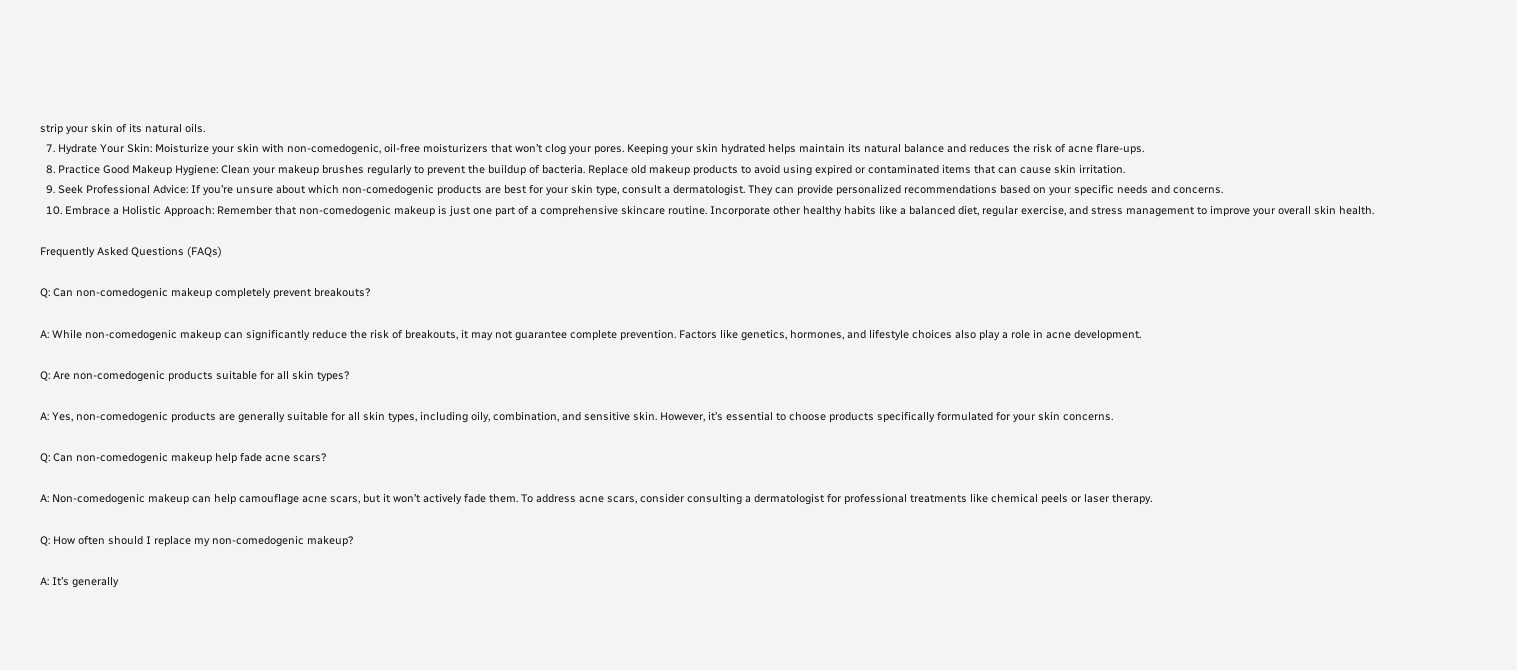strip your skin of its natural oils.
  7. Hydrate Your Skin: Moisturize your skin with non-comedogenic, oil-free moisturizers that won’t clog your pores. Keeping your skin hydrated helps maintain its natural balance and reduces the risk of acne flare-ups.
  8. Practice Good Makeup Hygiene: Clean your makeup brushes regularly to prevent the buildup of bacteria. Replace old makeup products to avoid using expired or contaminated items that can cause skin irritation.
  9. Seek Professional Advice: If you’re unsure about which non-comedogenic products are best for your skin type, consult a dermatologist. They can provide personalized recommendations based on your specific needs and concerns.
  10. Embrace a Holistic Approach: Remember that non-comedogenic makeup is just one part of a comprehensive skincare routine. Incorporate other healthy habits like a balanced diet, regular exercise, and stress management to improve your overall skin health.

Frequently Asked Questions (FAQs)

Q: Can non-comedogenic makeup completely prevent breakouts?

A: While non-comedogenic makeup can significantly reduce the risk of breakouts, it may not guarantee complete prevention. Factors like genetics, hormones, and lifestyle choices also play a role in acne development.

Q: Are non-comedogenic products suitable for all skin types?

A: Yes, non-comedogenic products are generally suitable for all skin types, including oily, combination, and sensitive skin. However, it’s essential to choose products specifically formulated for your skin concerns.

Q: Can non-comedogenic makeup help fade acne scars?

A: Non-comedogenic makeup can help camouflage acne scars, but it won’t actively fade them. To address acne scars, consider consulting a dermatologist for professional treatments like chemical peels or laser therapy.

Q: How often should I replace my non-comedogenic makeup?

A: It’s generally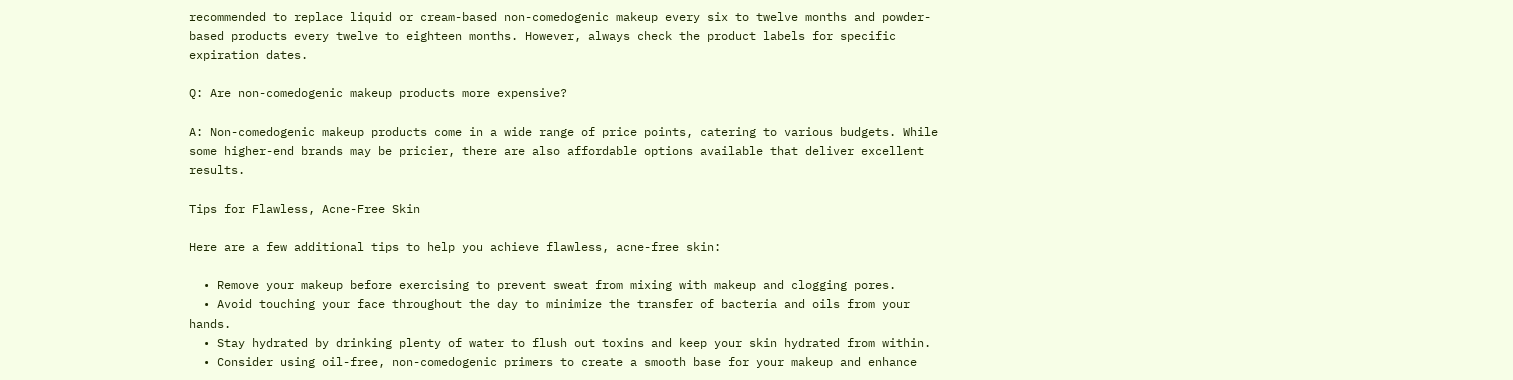recommended to replace liquid or cream-based non-comedogenic makeup every six to twelve months and powder-based products every twelve to eighteen months. However, always check the product labels for specific expiration dates.

Q: Are non-comedogenic makeup products more expensive?

A: Non-comedogenic makeup products come in a wide range of price points, catering to various budgets. While some higher-end brands may be pricier, there are also affordable options available that deliver excellent results.

Tips for Flawless, Acne-Free Skin

Here are a few additional tips to help you achieve flawless, acne-free skin:

  • Remove your makeup before exercising to prevent sweat from mixing with makeup and clogging pores.
  • Avoid touching your face throughout the day to minimize the transfer of bacteria and oils from your hands.
  • Stay hydrated by drinking plenty of water to flush out toxins and keep your skin hydrated from within.
  • Consider using oil-free, non-comedogenic primers to create a smooth base for your makeup and enhance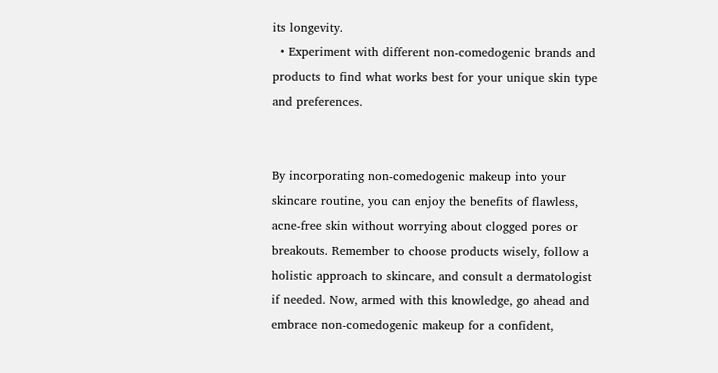its longevity.
  • Experiment with different non-comedogenic brands and products to find what works best for your unique skin type and preferences.


By incorporating non-comedogenic makeup into your skincare routine, you can enjoy the benefits of flawless, acne-free skin without worrying about clogged pores or breakouts. Remember to choose products wisely, follow a holistic approach to skincare, and consult a dermatologist if needed. Now, armed with this knowledge, go ahead and embrace non-comedogenic makeup for a confident,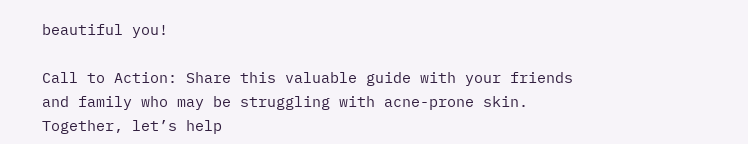beautiful you!

Call to Action: Share this valuable guide with your friends and family who may be struggling with acne-prone skin. Together, let’s help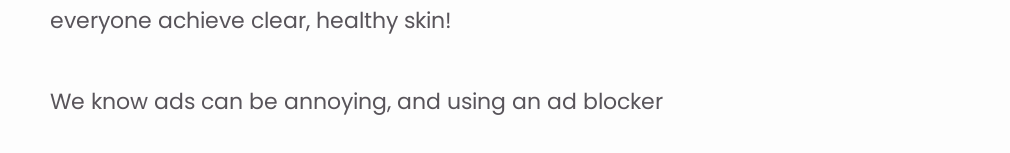everyone achieve clear, healthy skin!

We know ads can be annoying, and using an ad blocker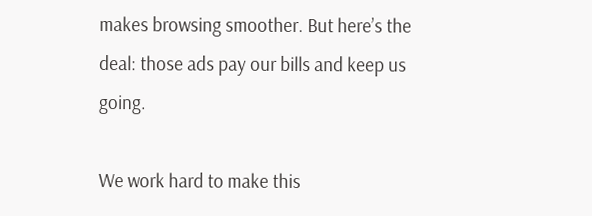makes browsing smoother. But here’s the deal: those ads pay our bills and keep us going.

We work hard to make this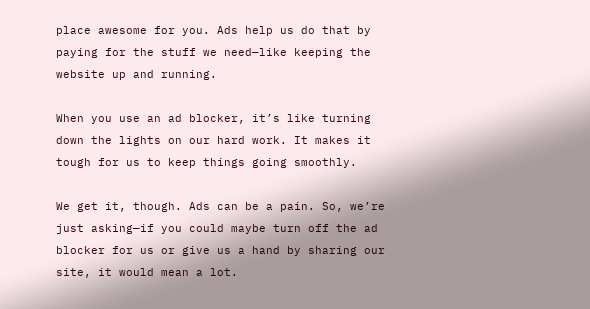place awesome for you. Ads help us do that by paying for the stuff we need—like keeping the website up and running.

When you use an ad blocker, it’s like turning down the lights on our hard work. It makes it tough for us to keep things going smoothly.

We get it, though. Ads can be a pain. So, we’re just asking—if you could maybe turn off the ad blocker for us or give us a hand by sharing our site, it would mean a lot.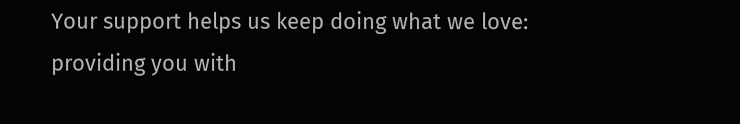Your support helps us keep doing what we love: providing you with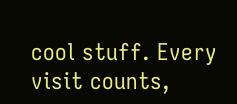cool stuff. Every visit counts,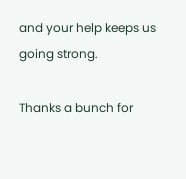and your help keeps us going strong.

Thanks a bunch for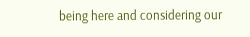being here and considering our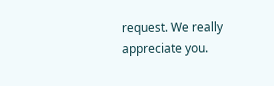request. We really appreciate you.